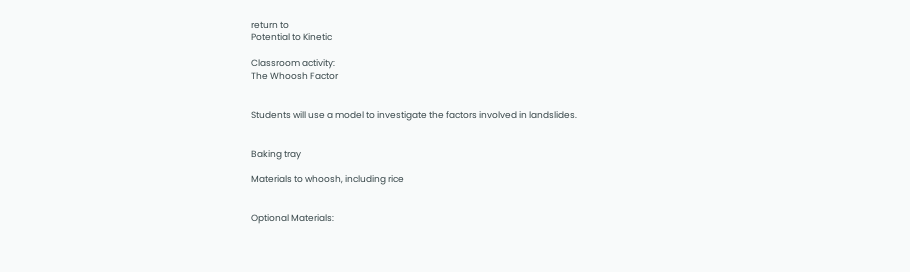return to
Potential to Kinetic

Classroom activity:
The Whoosh Factor


Students will use a model to investigate the factors involved in landslides.


Baking tray

Materials to whoosh, including rice


Optional Materials: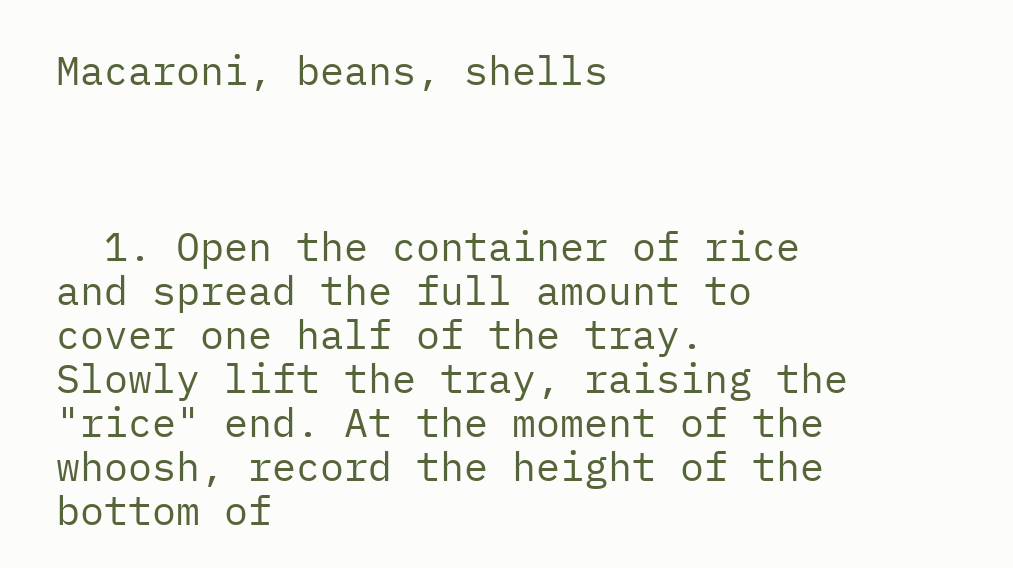Macaroni, beans, shells



  1. Open the container of rice and spread the full amount to cover one half of the tray. Slowly lift the tray, raising the "rice" end. At the moment of the whoosh, record the height of the bottom of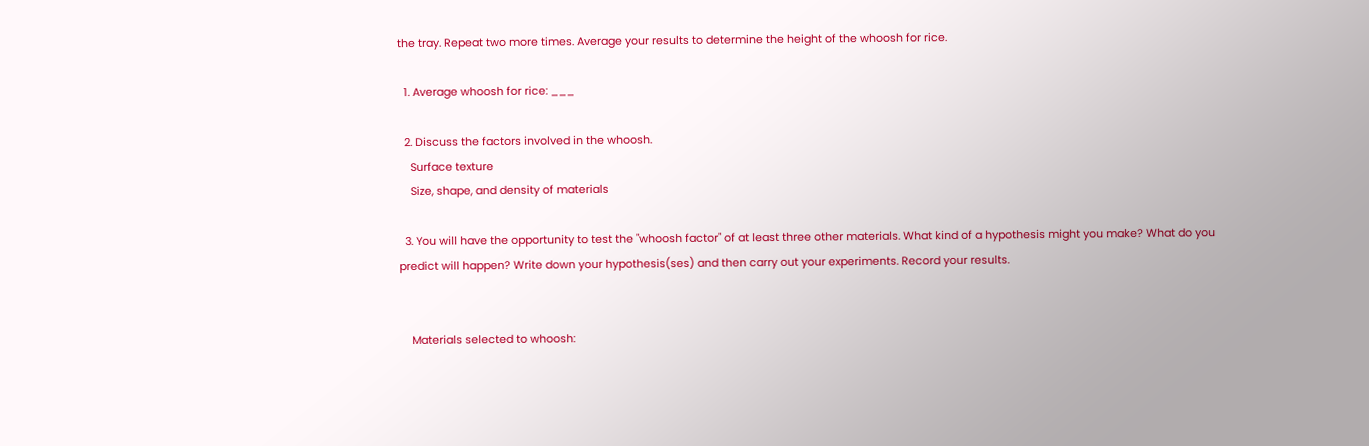the tray. Repeat two more times. Average your results to determine the height of the whoosh for rice.

  1. Average whoosh for rice: ___

  2. Discuss the factors involved in the whoosh.
    Surface texture
    Size, shape, and density of materials

  3. You will have the opportunity to test the "whoosh factor" of at least three other materials. What kind of a hypothesis might you make? What do you predict will happen? Write down your hypothesis(ses) and then carry out your experiments. Record your results.


    Materials selected to whoosh: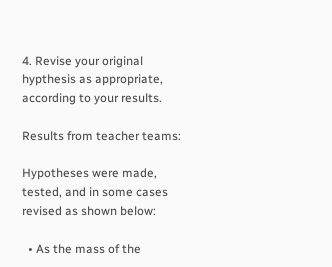4. Revise your original hypthesis as appropriate, according to your results.

Results from teacher teams:

Hypotheses were made, tested, and in some cases revised as shown below:

  • As the mass of the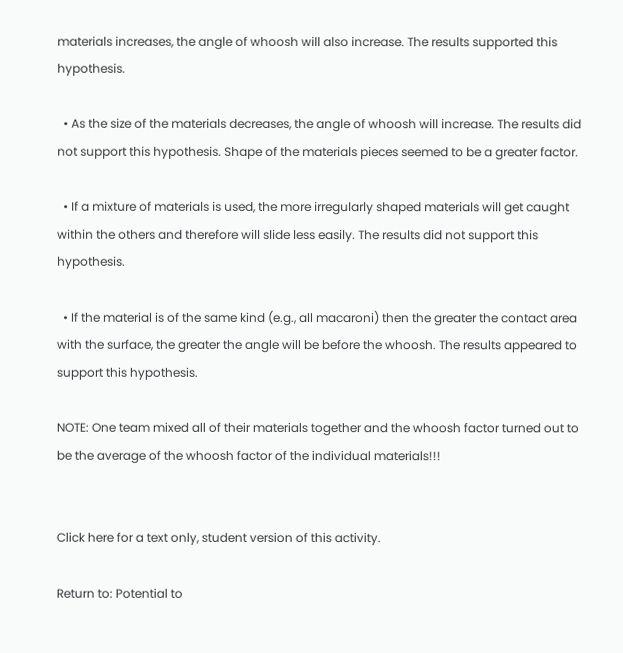materials increases, the angle of whoosh will also increase. The results supported this hypothesis.

  • As the size of the materials decreases, the angle of whoosh will increase. The results did not support this hypothesis. Shape of the materials pieces seemed to be a greater factor.

  • If a mixture of materials is used, the more irregularly shaped materials will get caught within the others and therefore will slide less easily. The results did not support this hypothesis.

  • If the material is of the same kind (e.g., all macaroni) then the greater the contact area with the surface, the greater the angle will be before the whoosh. The results appeared to support this hypothesis.

NOTE: One team mixed all of their materials together and the whoosh factor turned out to be the average of the whoosh factor of the individual materials!!!


Click here for a text only, student version of this activity.

Return to: Potential to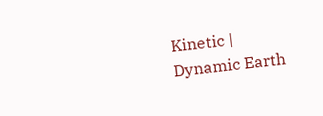Kinetic | Dynamic Earth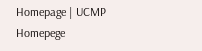Homepage | UCMP Homepege